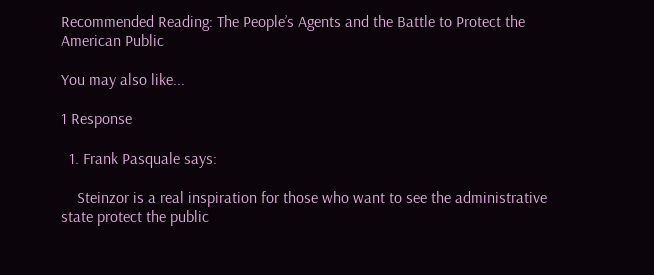Recommended Reading: The People’s Agents and the Battle to Protect the American Public

You may also like...

1 Response

  1. Frank Pasquale says:

    Steinzor is a real inspiration for those who want to see the administrative state protect the public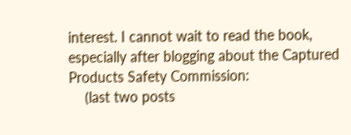interest. I cannot wait to read the book, especially after blogging about the Captured Products Safety Commission:
    (last two posts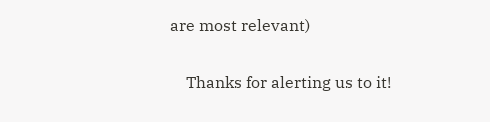are most relevant)

    Thanks for alerting us to it!